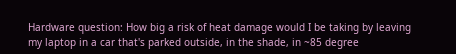Hardware question: How big a risk of heat damage would I be taking by leaving my laptop in a car that's parked outside, in the shade, in ~85 degree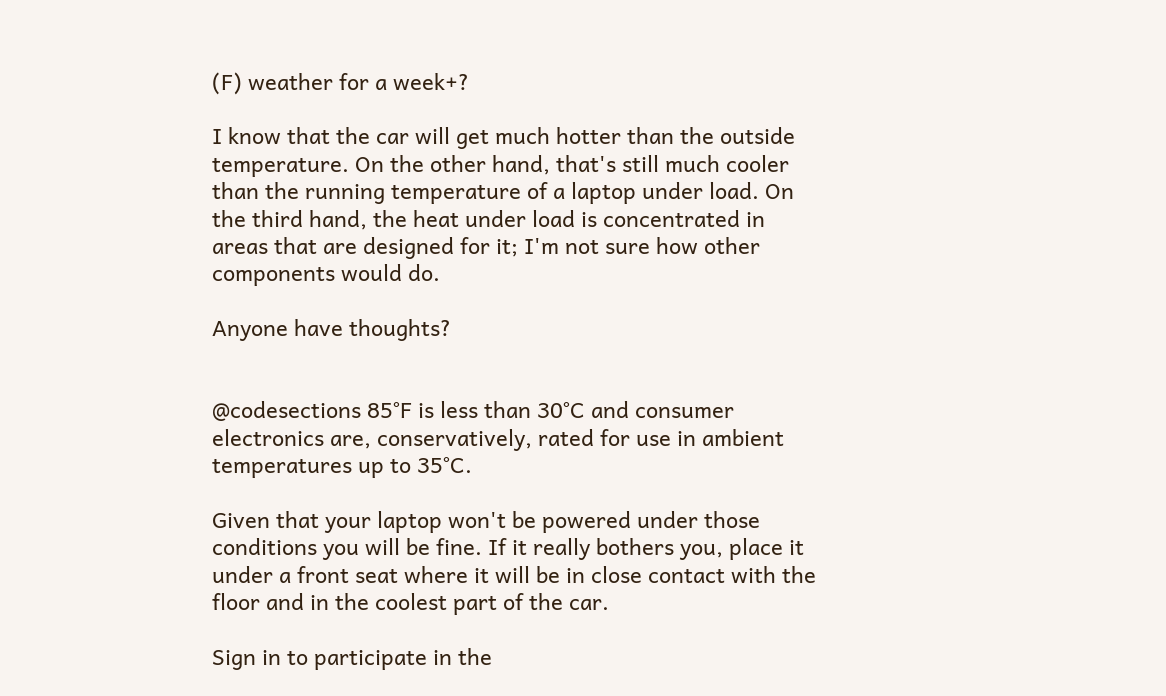(F) weather for a week+?

I know that the car will get much hotter than the outside temperature. On the other hand, that's still much cooler than the running temperature of a laptop under load. On the third hand, the heat under load is concentrated in areas that are designed for it; I'm not sure how other components would do.

Anyone have thoughts?


@codesections 85°F is less than 30°C and consumer electronics are, conservatively, rated for use in ambient temperatures up to 35°C.

Given that your laptop won't be powered under those conditions you will be fine. If it really bothers you, place it under a front seat where it will be in close contact with the floor and in the coolest part of the car.

Sign in to participate in the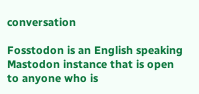conversation

Fosstodon is an English speaking Mastodon instance that is open to anyone who is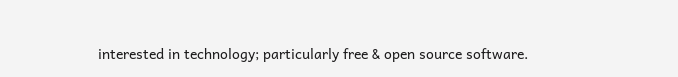interested in technology; particularly free & open source software.